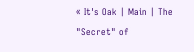« It's Oak | Main | The "Secret" of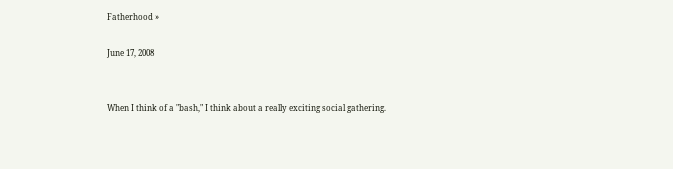Fatherhood »

June 17, 2008


When I think of a "bash," I think about a really exciting social gathering.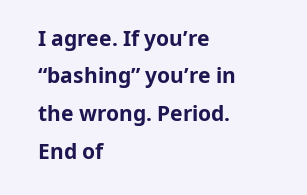I agree. If you’re “bashing” you’re in the wrong. Period. End of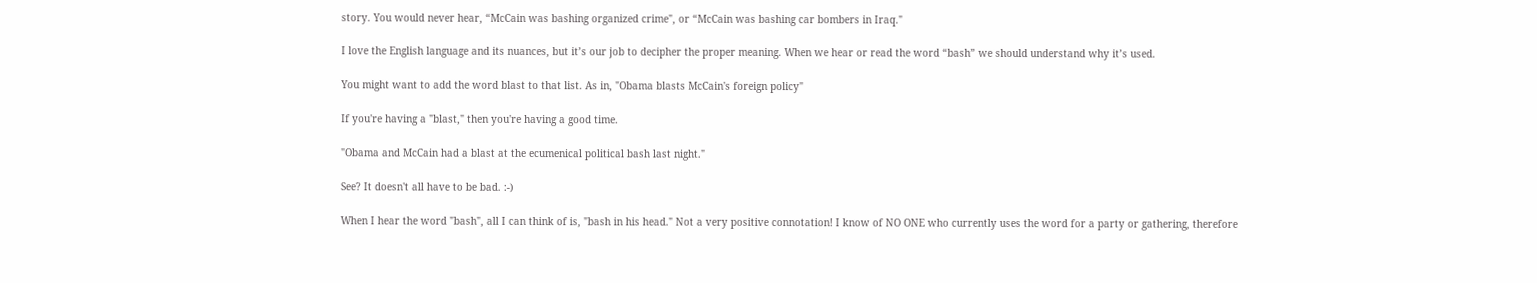story. You would never hear, “McCain was bashing organized crime", or “McCain was bashing car bombers in Iraq."

I love the English language and its nuances, but it’s our job to decipher the proper meaning. When we hear or read the word “bash” we should understand why it’s used.

You might want to add the word blast to that list. As in, "Obama blasts McCain's foreign policy"

If you're having a "blast," then you're having a good time.

"Obama and McCain had a blast at the ecumenical political bash last night."

See? It doesn't all have to be bad. :-)

When I hear the word "bash", all I can think of is, "bash in his head." Not a very positive connotation! I know of NO ONE who currently uses the word for a party or gathering, therefore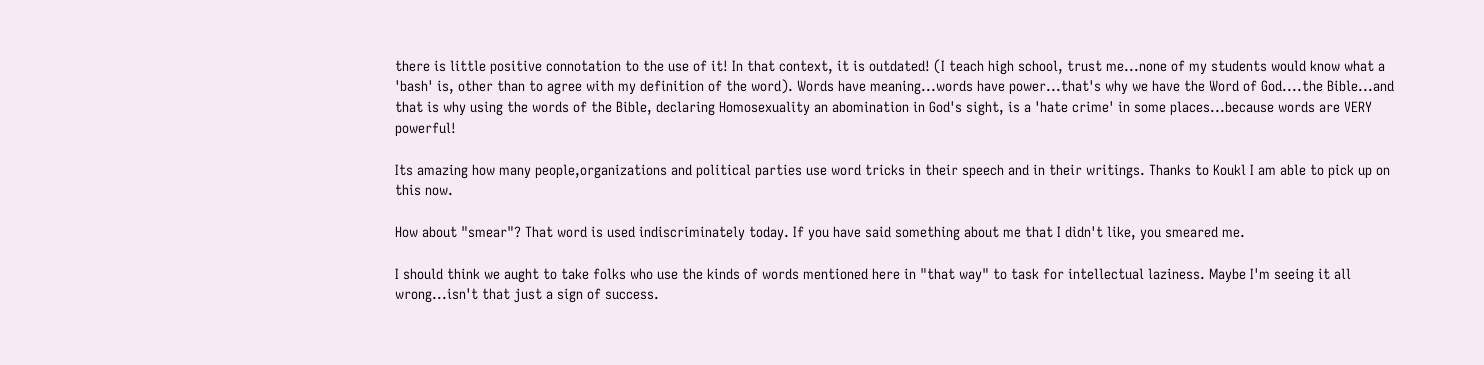there is little positive connotation to the use of it! In that context, it is outdated! (I teach high school, trust me...none of my students would know what a 'bash' is, other than to agree with my definition of the word). Words have meaning...words have power...that's why we have the Word of God....the Bible...and that is why using the words of the Bible, declaring Homosexuality an abomination in God's sight, is a 'hate crime' in some places...because words are VERY powerful!

Its amazing how many people,organizations and political parties use word tricks in their speech and in their writings. Thanks to Koukl I am able to pick up on this now.

How about "smear"? That word is used indiscriminately today. If you have said something about me that I didn't like, you smeared me.

I should think we aught to take folks who use the kinds of words mentioned here in "that way" to task for intellectual laziness. Maybe I'm seeing it all wrong...isn't that just a sign of success.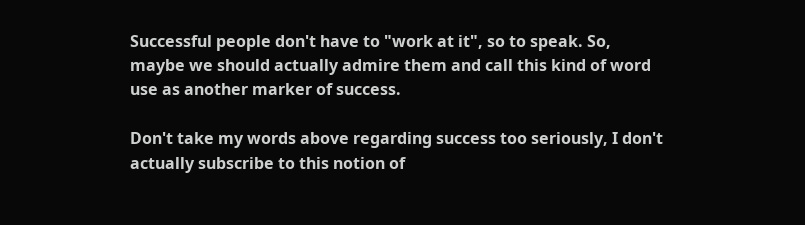Successful people don't have to "work at it", so to speak. So, maybe we should actually admire them and call this kind of word use as another marker of success.

Don't take my words above regarding success too seriously, I don't actually subscribe to this notion of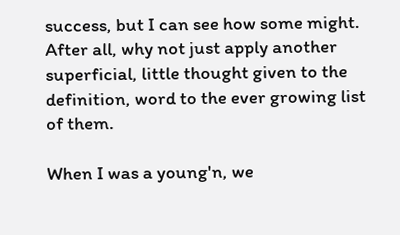success, but I can see how some might. After all, why not just apply another superficial, little thought given to the definition, word to the ever growing list of them.

When I was a young'n, we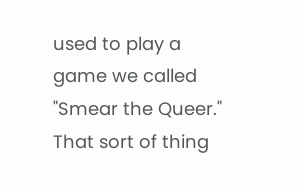used to play a game we called "Smear the Queer." That sort of thing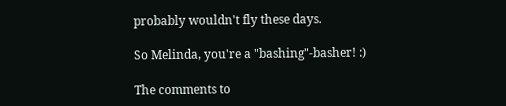probably wouldn't fly these days.

So Melinda, you're a "bashing"-basher! :)

The comments to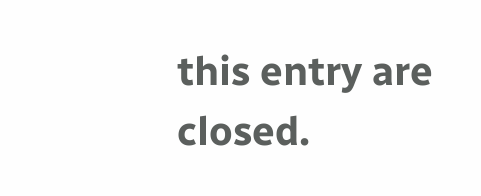this entry are closed.